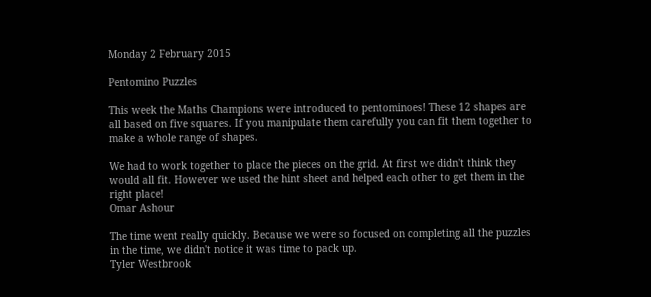Monday 2 February 2015

Pentomino Puzzles

This week the Maths Champions were introduced to pentominoes! These 12 shapes are all based on five squares. If you manipulate them carefully you can fit them together to make a whole range of shapes.

We had to work together to place the pieces on the grid. At first we didn't think they would all fit. However we used the hint sheet and helped each other to get them in the right place!
Omar Ashour

The time went really quickly. Because we were so focused on completing all the puzzles in the time, we didn't notice it was time to pack up.
Tyler Westbrook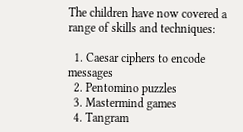The children have now covered a range of skills and techniques:

  1. Caesar ciphers to encode messages
  2. Pentomino puzzles
  3. Mastermind games
  4. Tangram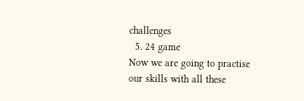challenges
  5. 24 game
Now we are going to practise our skills with all these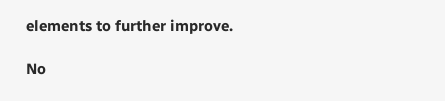elements to further improve.

No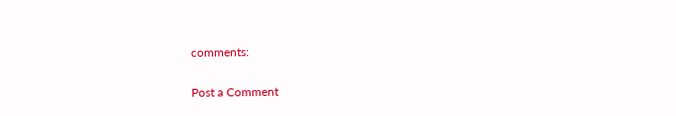comments:

Post a Comment